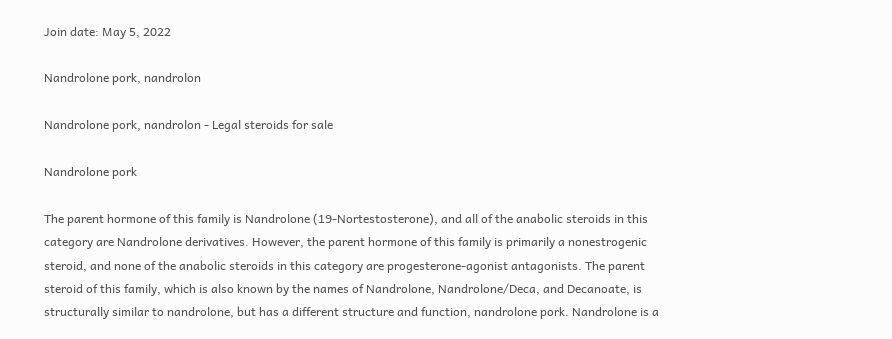Join date: May 5, 2022

Nandrolone pork, nandrolon

Nandrolone pork, nandrolon - Legal steroids for sale

Nandrolone pork

The parent hormone of this family is Nandrolone (19-Nortestosterone), and all of the anabolic steroids in this category are Nandrolone derivatives. However, the parent hormone of this family is primarily a nonestrogenic steroid, and none of the anabolic steroids in this category are progesterone-agonist antagonists. The parent steroid of this family, which is also known by the names of Nandrolone, Nandrolone/Deca, and Decanoate, is structurally similar to nandrolone, but has a different structure and function, nandrolone pork. Nandrolone is a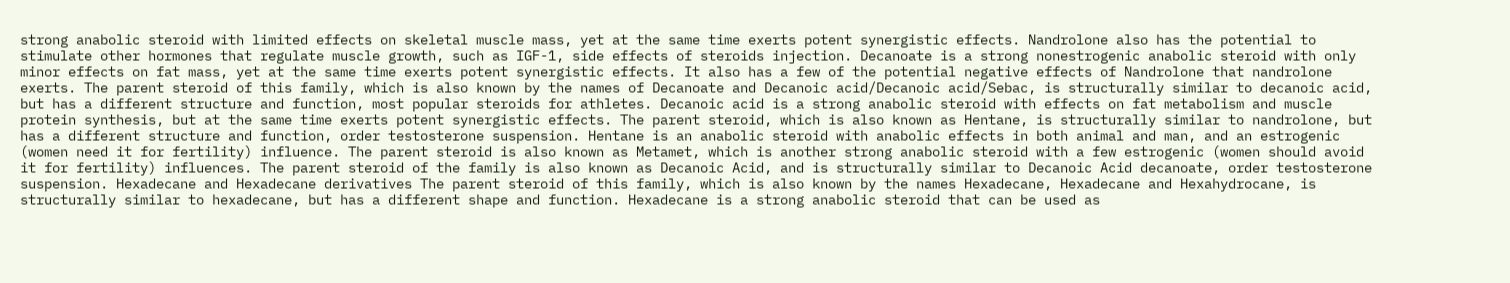strong anabolic steroid with limited effects on skeletal muscle mass, yet at the same time exerts potent synergistic effects. Nandrolone also has the potential to stimulate other hormones that regulate muscle growth, such as IGF-1, side effects of steroids injection. Decanoate is a strong nonestrogenic anabolic steroid with only minor effects on fat mass, yet at the same time exerts potent synergistic effects. It also has a few of the potential negative effects of Nandrolone that nandrolone exerts. The parent steroid of this family, which is also known by the names of Decanoate and Decanoic acid/Decanoic acid/Sebac, is structurally similar to decanoic acid, but has a different structure and function, most popular steroids for athletes. Decanoic acid is a strong anabolic steroid with effects on fat metabolism and muscle protein synthesis, but at the same time exerts potent synergistic effects. The parent steroid, which is also known as Hentane, is structurally similar to nandrolone, but has a different structure and function, order testosterone suspension. Hentane is an anabolic steroid with anabolic effects in both animal and man, and an estrogenic (women need it for fertility) influence. The parent steroid is also known as Metamet, which is another strong anabolic steroid with a few estrogenic (women should avoid it for fertility) influences. The parent steroid of the family is also known as Decanoic Acid, and is structurally similar to Decanoic Acid decanoate, order testosterone suspension. Hexadecane and Hexadecane derivatives The parent steroid of this family, which is also known by the names Hexadecane, Hexadecane and Hexahydrocane, is structurally similar to hexadecane, but has a different shape and function. Hexadecane is a strong anabolic steroid that can be used as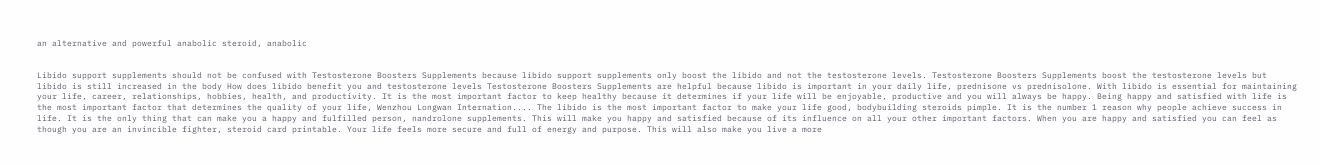an alternative and powerful anabolic steroid, anabolic


Libido support supplements should not be confused with Testosterone Boosters Supplements because libido support supplements only boost the libido and not the testosterone levels. Testosterone Boosters Supplements boost the testosterone levels but libido is still increased in the body How does libido benefit you and testosterone levels Testosterone Boosters Supplements are helpful because libido is important in your daily life, prednisone vs prednisolone. With libido is essential for maintaining your life, career, relationships, hobbies, health, and productivity. It is the most important factor to keep healthy because it determines if your life will be enjoyable, productive and you will always be happy. Being happy and satisfied with life is the most important factor that determines the quality of your life, Wenzhou Longwan Internation.... The libido is the most important factor to make your life good, bodybuilding steroids pimple. It is the number 1 reason why people achieve success in life. It is the only thing that can make you a happy and fulfilled person, nandrolone supplements. This will make you happy and satisfied because of its influence on all your other important factors. When you are happy and satisfied you can feel as though you are an invincible fighter, steroid card printable. Your life feels more secure and full of energy and purpose. This will also make you live a more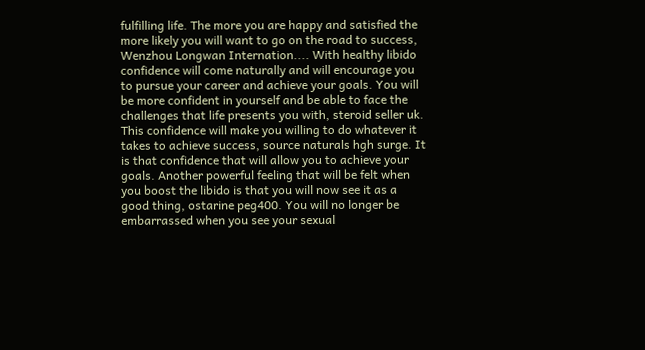fulfilling life. The more you are happy and satisfied the more likely you will want to go on the road to success, Wenzhou Longwan Internation.... With healthy libido confidence will come naturally and will encourage you to pursue your career and achieve your goals. You will be more confident in yourself and be able to face the challenges that life presents you with, steroid seller uk. This confidence will make you willing to do whatever it takes to achieve success, source naturals hgh surge. It is that confidence that will allow you to achieve your goals. Another powerful feeling that will be felt when you boost the libido is that you will now see it as a good thing, ostarine peg400. You will no longer be embarrassed when you see your sexual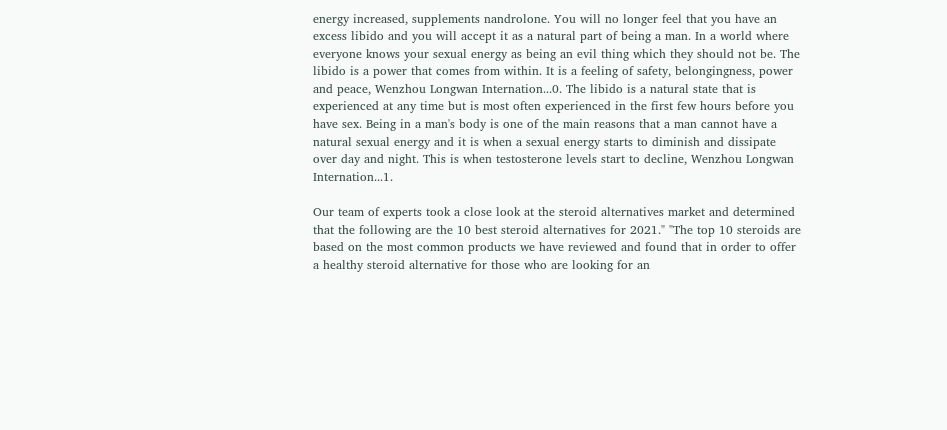energy increased, supplements nandrolone. You will no longer feel that you have an excess libido and you will accept it as a natural part of being a man. In a world where everyone knows your sexual energy as being an evil thing which they should not be. The libido is a power that comes from within. It is a feeling of safety, belongingness, power and peace, Wenzhou Longwan Internation...0. The libido is a natural state that is experienced at any time but is most often experienced in the first few hours before you have sex. Being in a man's body is one of the main reasons that a man cannot have a natural sexual energy and it is when a sexual energy starts to diminish and dissipate over day and night. This is when testosterone levels start to decline, Wenzhou Longwan Internation...1.

Our team of experts took a close look at the steroid alternatives market and determined that the following are the 10 best steroid alternatives for 2021." "The top 10 steroids are based on the most common products we have reviewed and found that in order to offer a healthy steroid alternative for those who are looking for an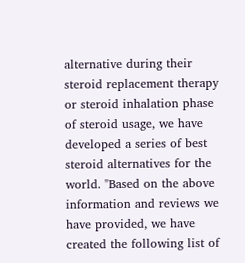alternative during their steroid replacement therapy or steroid inhalation phase of steroid usage, we have developed a series of best steroid alternatives for the world. "Based on the above information and reviews we have provided, we have created the following list of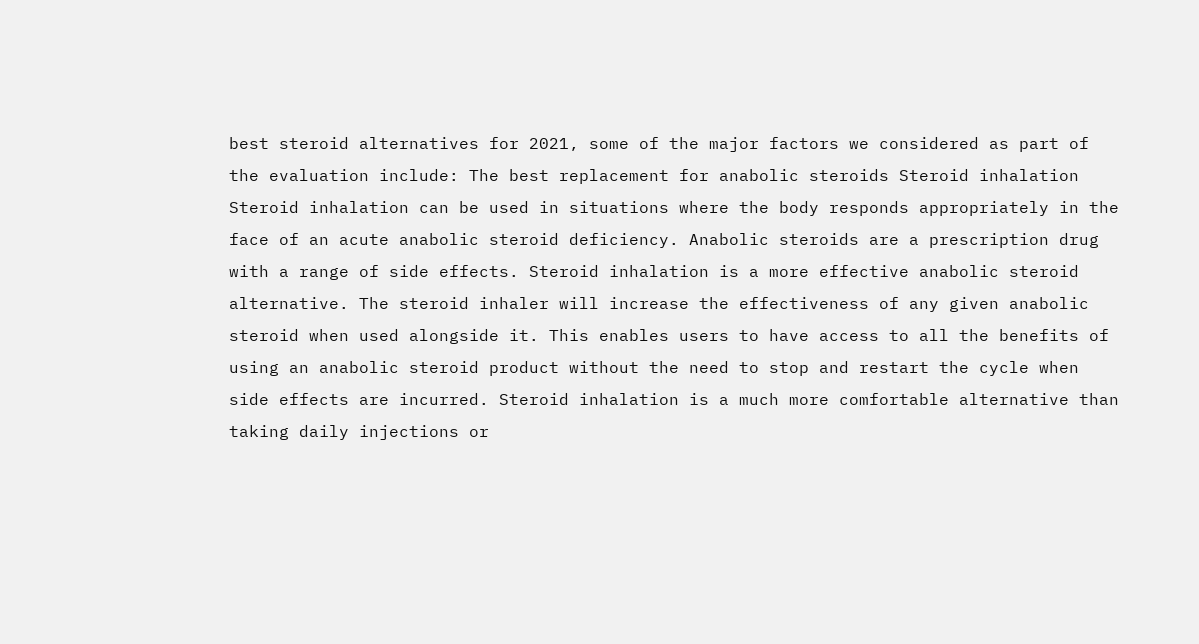best steroid alternatives for 2021, some of the major factors we considered as part of the evaluation include: The best replacement for anabolic steroids Steroid inhalation Steroid inhalation can be used in situations where the body responds appropriately in the face of an acute anabolic steroid deficiency. Anabolic steroids are a prescription drug with a range of side effects. Steroid inhalation is a more effective anabolic steroid alternative. The steroid inhaler will increase the effectiveness of any given anabolic steroid when used alongside it. This enables users to have access to all the benefits of using an anabolic steroid product without the need to stop and restart the cycle when side effects are incurred. Steroid inhalation is a much more comfortable alternative than taking daily injections or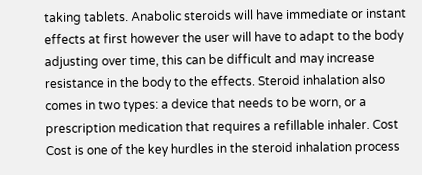taking tablets. Anabolic steroids will have immediate or instant effects at first however the user will have to adapt to the body adjusting over time, this can be difficult and may increase resistance in the body to the effects. Steroid inhalation also comes in two types: a device that needs to be worn, or a prescription medication that requires a refillable inhaler. Cost Cost is one of the key hurdles in the steroid inhalation process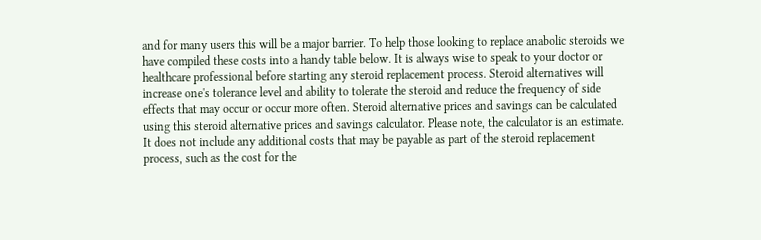and for many users this will be a major barrier. To help those looking to replace anabolic steroids we have compiled these costs into a handy table below. It is always wise to speak to your doctor or healthcare professional before starting any steroid replacement process. Steroid alternatives will increase one's tolerance level and ability to tolerate the steroid and reduce the frequency of side effects that may occur or occur more often. Steroid alternative prices and savings can be calculated using this steroid alternative prices and savings calculator. Please note, the calculator is an estimate. It does not include any additional costs that may be payable as part of the steroid replacement process, such as the cost for the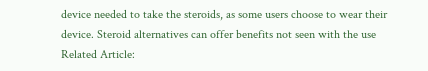device needed to take the steroids, as some users choose to wear their device. Steroid alternatives can offer benefits not seen with the use Related Article: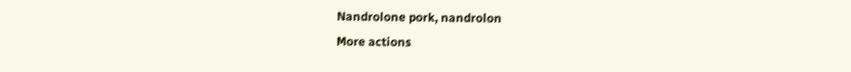Nandrolone pork, nandrolon
More actions